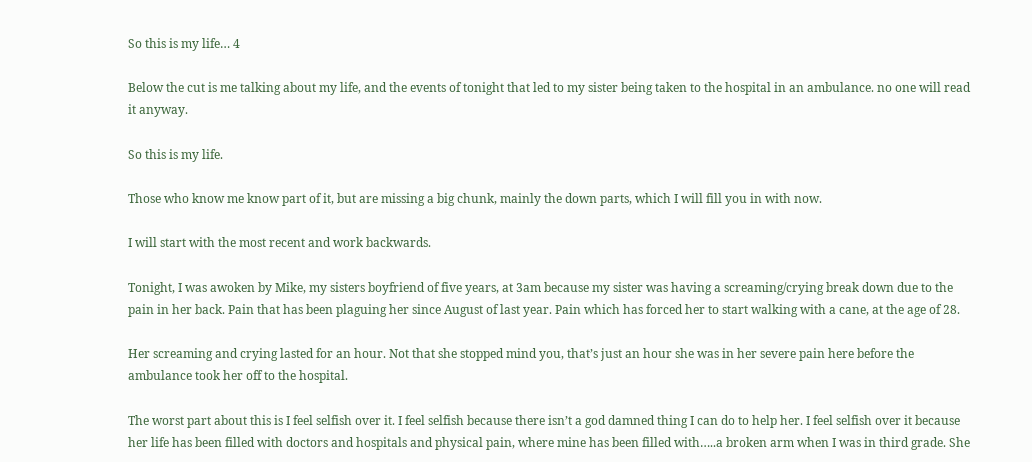So this is my life… 4

Below the cut is me talking about my life, and the events of tonight that led to my sister being taken to the hospital in an ambulance. no one will read it anyway.

So this is my life.

Those who know me know part of it, but are missing a big chunk, mainly the down parts, which I will fill you in with now.

I will start with the most recent and work backwards.

Tonight, I was awoken by Mike, my sisters boyfriend of five years, at 3am because my sister was having a screaming/crying break down due to the pain in her back. Pain that has been plaguing her since August of last year. Pain which has forced her to start walking with a cane, at the age of 28.

Her screaming and crying lasted for an hour. Not that she stopped mind you, that’s just an hour she was in her severe pain here before the ambulance took her off to the hospital.

The worst part about this is I feel selfish over it. I feel selfish because there isn’t a god damned thing I can do to help her. I feel selfish over it because her life has been filled with doctors and hospitals and physical pain, where mine has been filled with…..a broken arm when I was in third grade. She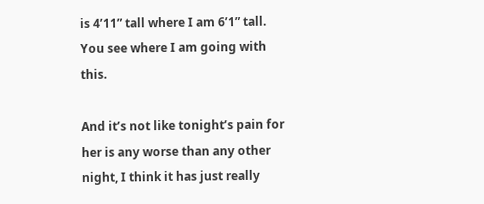is 4’11” tall where I am 6’1” tall. You see where I am going with this.

And it’s not like tonight’s pain for her is any worse than any other night, I think it has just really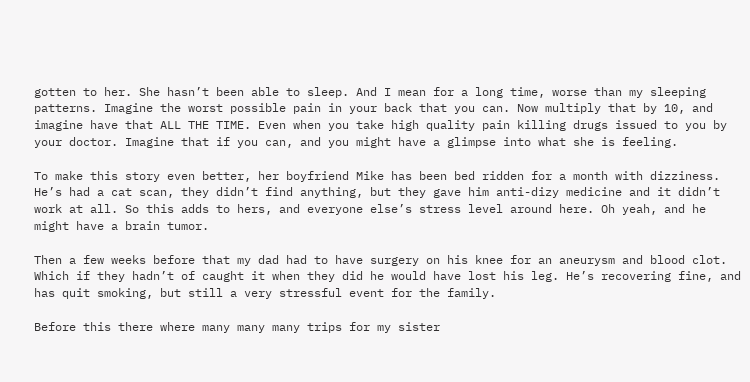gotten to her. She hasn’t been able to sleep. And I mean for a long time, worse than my sleeping patterns. Imagine the worst possible pain in your back that you can. Now multiply that by 10, and imagine have that ALL THE TIME. Even when you take high quality pain killing drugs issued to you by your doctor. Imagine that if you can, and you might have a glimpse into what she is feeling.

To make this story even better, her boyfriend Mike has been bed ridden for a month with dizziness. He’s had a cat scan, they didn’t find anything, but they gave him anti-dizy medicine and it didn’t work at all. So this adds to hers, and everyone else’s stress level around here. Oh yeah, and he might have a brain tumor.

Then a few weeks before that my dad had to have surgery on his knee for an aneurysm and blood clot. Which if they hadn’t of caught it when they did he would have lost his leg. He’s recovering fine, and has quit smoking, but still a very stressful event for the family.

Before this there where many many many trips for my sister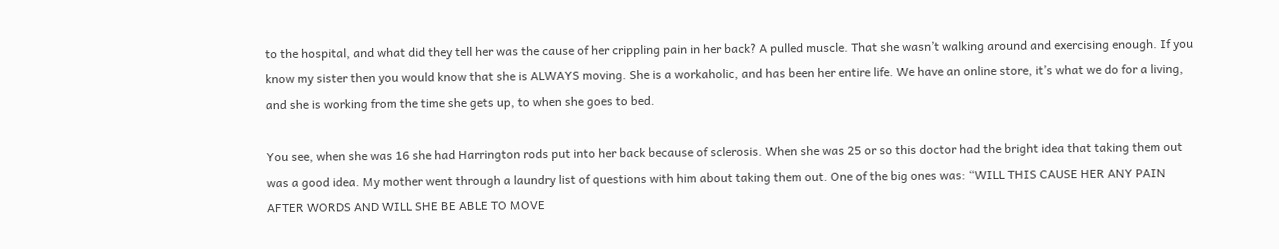to the hospital, and what did they tell her was the cause of her crippling pain in her back? A pulled muscle. That she wasn’t walking around and exercising enough. If you know my sister then you would know that she is ALWAYS moving. She is a workaholic, and has been her entire life. We have an online store, it’s what we do for a living, and she is working from the time she gets up, to when she goes to bed.

You see, when she was 16 she had Harrington rods put into her back because of sclerosis. When she was 25 or so this doctor had the bright idea that taking them out was a good idea. My mother went through a laundry list of questions with him about taking them out. One of the big ones was: “WILL THIS CAUSE HER ANY PAIN AFTER WORDS AND WILL SHE BE ABLE TO MOVE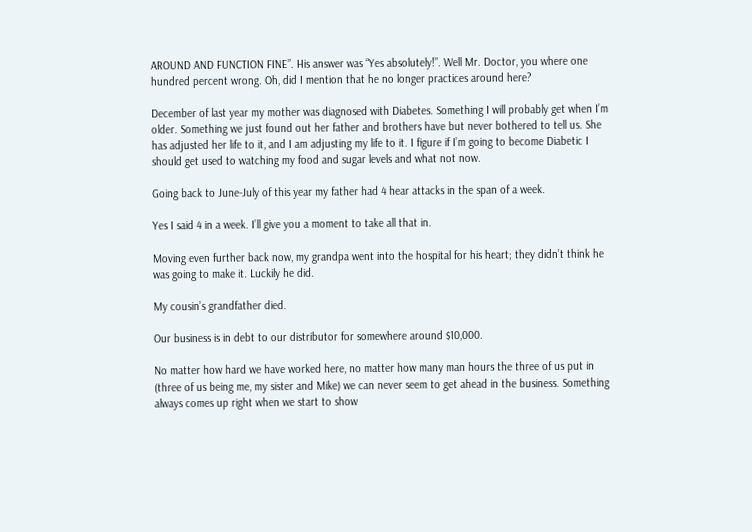AROUND AND FUNCTION FINE”. His answer was “Yes absolutely!”. Well Mr. Doctor, you where one hundred percent wrong. Oh, did I mention that he no longer practices around here?

December of last year my mother was diagnosed with Diabetes. Something I will probably get when I’m older. Something we just found out her father and brothers have but never bothered to tell us. She has adjusted her life to it, and I am adjusting my life to it. I figure if I’m going to become Diabetic I should get used to watching my food and sugar levels and what not now.

Going back to June-July of this year my father had 4 hear attacks in the span of a week.

Yes I said 4 in a week. I’ll give you a moment to take all that in.

Moving even further back now, my grandpa went into the hospital for his heart; they didn’t think he was going to make it. Luckily he did.

My cousin’s grandfather died.

Our business is in debt to our distributor for somewhere around $10,000.

No matter how hard we have worked here, no matter how many man hours the three of us put in (three of us being me, my sister and Mike) we can never seem to get ahead in the business. Something always comes up right when we start to show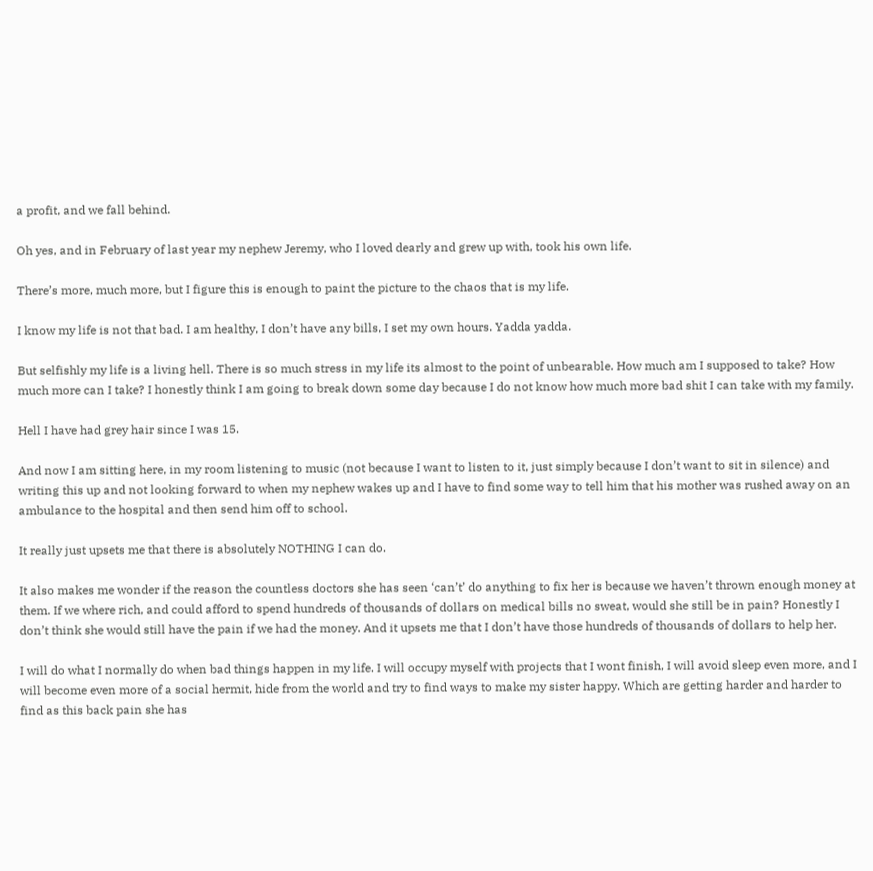a profit, and we fall behind.

Oh yes, and in February of last year my nephew Jeremy, who I loved dearly and grew up with, took his own life.

There’s more, much more, but I figure this is enough to paint the picture to the chaos that is my life.

I know my life is not that bad. I am healthy, I don’t have any bills, I set my own hours. Yadda yadda.

But selfishly my life is a living hell. There is so much stress in my life its almost to the point of unbearable. How much am I supposed to take? How much more can I take? I honestly think I am going to break down some day because I do not know how much more bad shit I can take with my family.

Hell I have had grey hair since I was 15.

And now I am sitting here, in my room listening to music (not because I want to listen to it, just simply because I don’t want to sit in silence) and writing this up and not looking forward to when my nephew wakes up and I have to find some way to tell him that his mother was rushed away on an ambulance to the hospital and then send him off to school.

It really just upsets me that there is absolutely NOTHING I can do.

It also makes me wonder if the reason the countless doctors she has seen ‘can’t’ do anything to fix her is because we haven’t thrown enough money at them. If we where rich, and could afford to spend hundreds of thousands of dollars on medical bills no sweat, would she still be in pain? Honestly I don’t think she would still have the pain if we had the money. And it upsets me that I don’t have those hundreds of thousands of dollars to help her.

I will do what I normally do when bad things happen in my life. I will occupy myself with projects that I wont finish, I will avoid sleep even more, and I will become even more of a social hermit, hide from the world and try to find ways to make my sister happy. Which are getting harder and harder to find as this back pain she has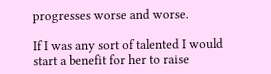progresses worse and worse.

If I was any sort of talented I would start a benefit for her to raise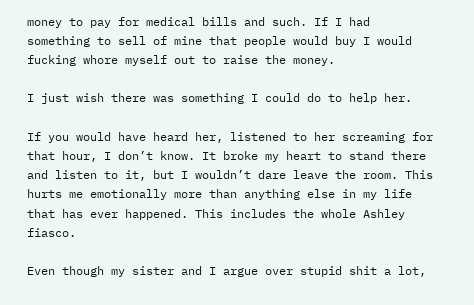money to pay for medical bills and such. If I had something to sell of mine that people would buy I would fucking whore myself out to raise the money.

I just wish there was something I could do to help her.

If you would have heard her, listened to her screaming for that hour, I don’t know. It broke my heart to stand there and listen to it, but I wouldn’t dare leave the room. This hurts me emotionally more than anything else in my life that has ever happened. This includes the whole Ashley fiasco.

Even though my sister and I argue over stupid shit a lot,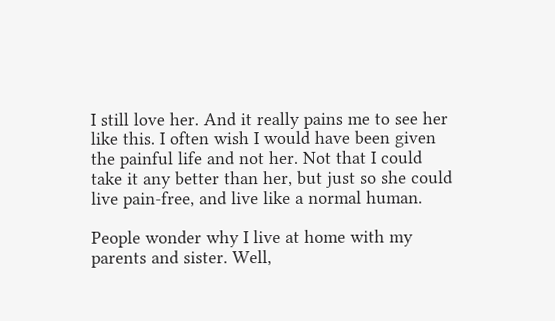I still love her. And it really pains me to see her like this. I often wish I would have been given the painful life and not her. Not that I could take it any better than her, but just so she could live pain-free, and live like a normal human.

People wonder why I live at home with my parents and sister. Well,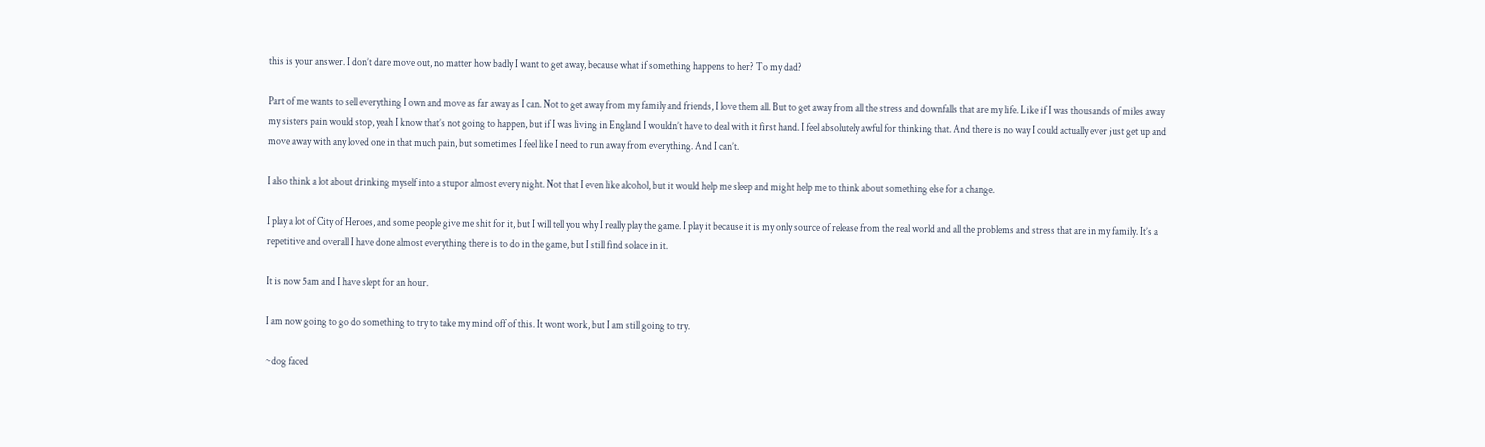this is your answer. I don’t dare move out, no matter how badly I want to get away, because what if something happens to her? To my dad?

Part of me wants to sell everything I own and move as far away as I can. Not to get away from my family and friends, I love them all. But to get away from all the stress and downfalls that are my life. Like if I was thousands of miles away my sisters pain would stop, yeah I know that’s not going to happen, but if I was living in England I wouldn’t have to deal with it first hand. I feel absolutely awful for thinking that. And there is no way I could actually ever just get up and move away with any loved one in that much pain, but sometimes I feel like I need to run away from everything. And I can’t.

I also think a lot about drinking myself into a stupor almost every night. Not that I even like alcohol, but it would help me sleep and might help me to think about something else for a change.

I play a lot of City of Heroes, and some people give me shit for it, but I will tell you why I really play the game. I play it because it is my only source of release from the real world and all the problems and stress that are in my family. It’s a repetitive and overall I have done almost everything there is to do in the game, but I still find solace in it.

It is now 5am and I have slept for an hour.

I am now going to go do something to try to take my mind off of this. It wont work, but I am still going to try.

~dog faced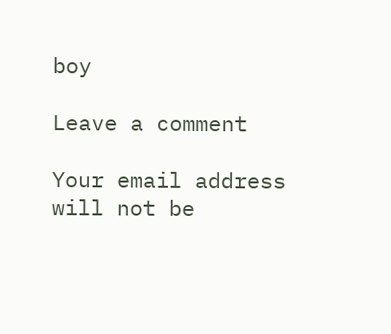boy

Leave a comment

Your email address will not be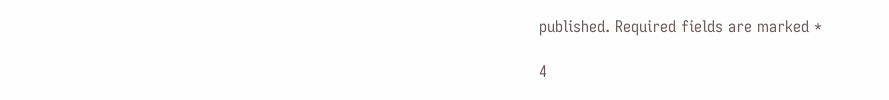published. Required fields are marked *

4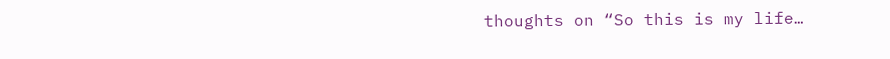thoughts on “So this is my life…